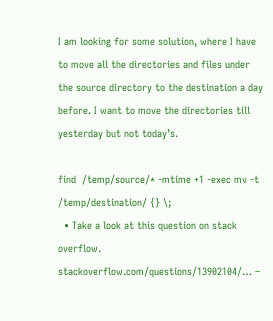I am looking for some solution, where I have to move all the directories and files under the source directory to the destination a day before. I want to move the directories till yesterday but not today’s.

find  /temp/source/* -mtime +1 -exec mv -t /temp/destination/ {} \;
  • Take a look at this question on stack overflow. stackoverflow.com/questions/13902104/… –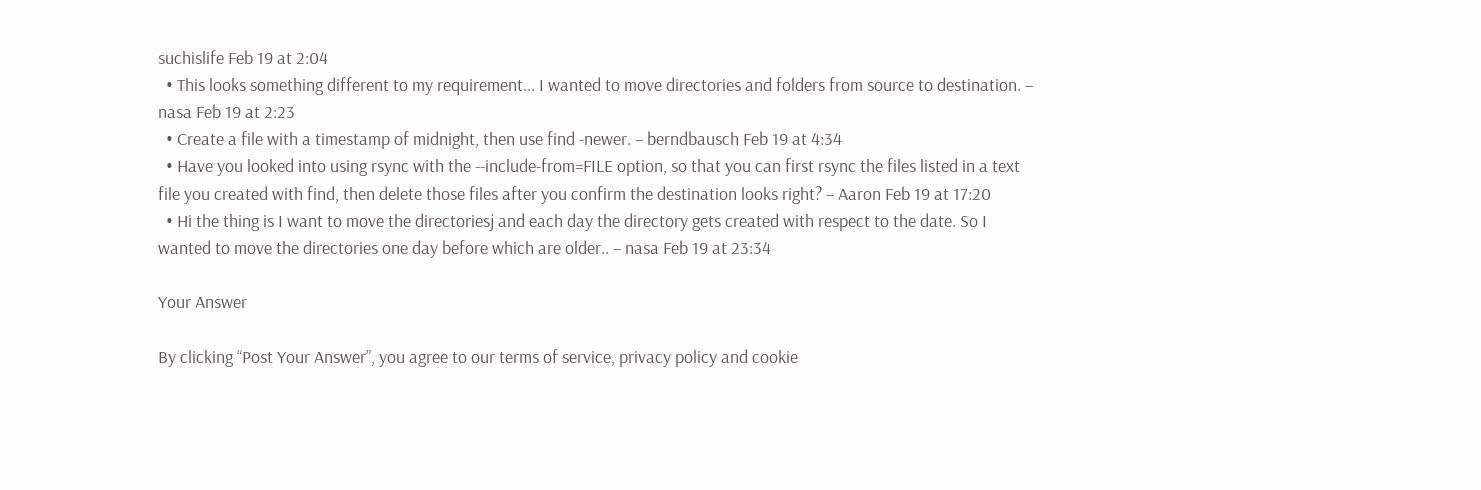suchislife Feb 19 at 2:04
  • This looks something different to my requirement... I wanted to move directories and folders from source to destination. – nasa Feb 19 at 2:23
  • Create a file with a timestamp of midnight, then use find -newer. – berndbausch Feb 19 at 4:34
  • Have you looked into using rsync with the --include-from=FILE option, so that you can first rsync the files listed in a text file you created with find, then delete those files after you confirm the destination looks right? – Aaron Feb 19 at 17:20
  • Hi the thing is I want to move the directoriesj and each day the directory gets created with respect to the date. So I wanted to move the directories one day before which are older.. – nasa Feb 19 at 23:34

Your Answer

By clicking “Post Your Answer”, you agree to our terms of service, privacy policy and cookie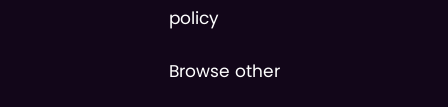policy

Browse other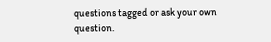questions tagged or ask your own question.